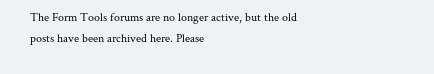The Form Tools forums are no longer active, but the old posts have been archived here. Please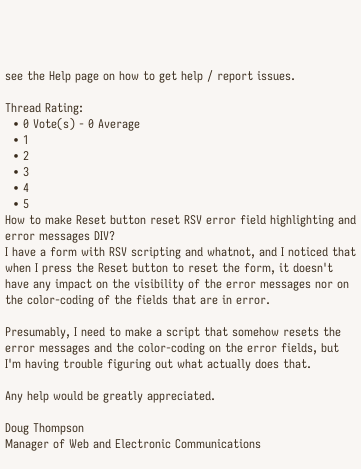see the Help page on how to get help / report issues.

Thread Rating:
  • 0 Vote(s) - 0 Average
  • 1
  • 2
  • 3
  • 4
  • 5
How to make Reset button reset RSV error field highlighting and error messages DIV?
I have a form with RSV scripting and whatnot, and I noticed that when I press the Reset button to reset the form, it doesn't have any impact on the visibility of the error messages nor on the color-coding of the fields that are in error.

Presumably, I need to make a script that somehow resets the error messages and the color-coding on the error fields, but I'm having trouble figuring out what actually does that.

Any help would be greatly appreciated.

Doug Thompson
Manager of Web and Electronic Communications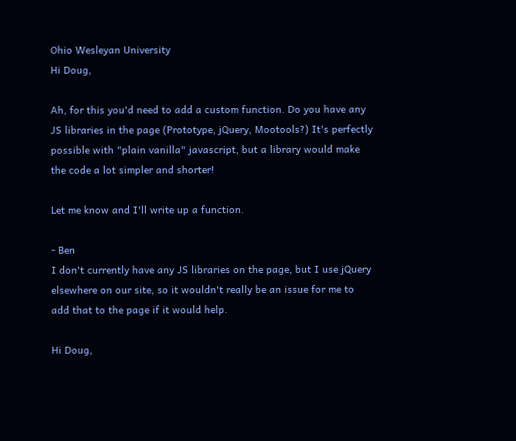Ohio Wesleyan University
Hi Doug,

Ah, for this you'd need to add a custom function. Do you have any JS libraries in the page (Prototype, jQuery, Mootools?) It's perfectly possible with "plain vanilla" javascript, but a library would make the code a lot simpler and shorter!

Let me know and I'll write up a function.

- Ben
I don't currently have any JS libraries on the page, but I use jQuery elsewhere on our site, so it wouldn't really be an issue for me to add that to the page if it would help.

Hi Doug,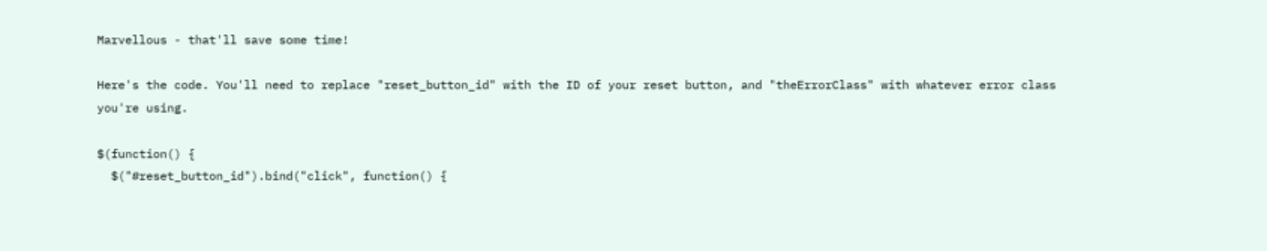Marvellous - that'll save some time!

Here's the code. You'll need to replace "reset_button_id" with the ID of your reset button, and "theErrorClass" with whatever error class you're using.

$(function() {
  $("#reset_button_id").bind("click", function() {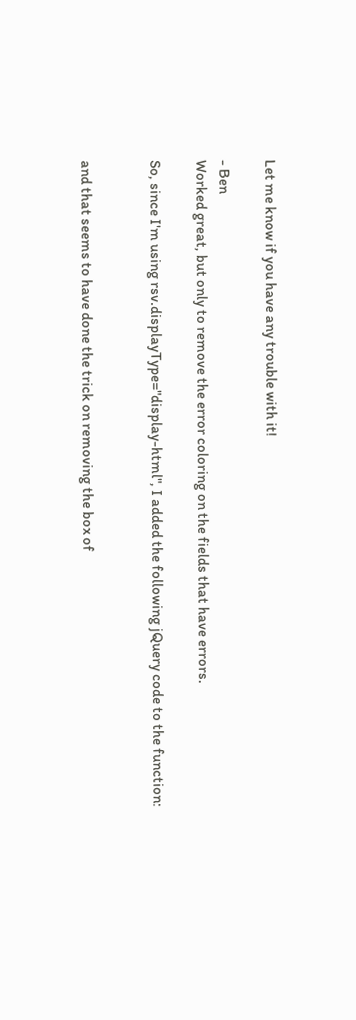Let me know if you have any trouble with it!

- Ben
Worked great, but only to remove the error coloring on the fields that have errors.

So, since I'm using rsv.displayType="display-html", I added the following jQuery code to the function:


and that seems to have done the trick on removing the box of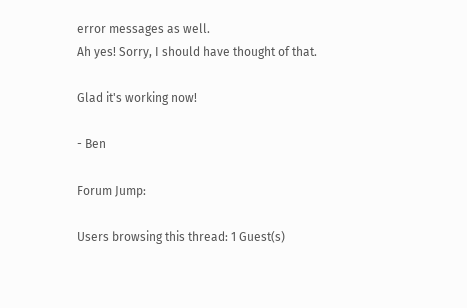error messages as well.
Ah yes! Sorry, I should have thought of that.

Glad it's working now!

- Ben

Forum Jump:

Users browsing this thread: 1 Guest(s)